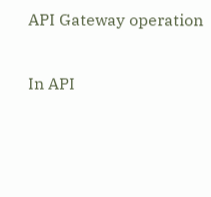API Gateway operation

In API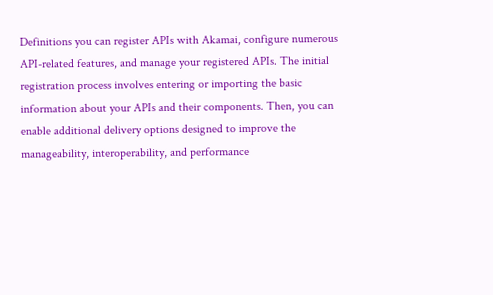Definitions you can register APIs with Akamai, configure numerous API-related features, and manage your registered APIs. The initial registration process involves entering or importing the basic information about your APIs and their components. Then, you can enable additional delivery options designed to improve the manageability, interoperability, and performance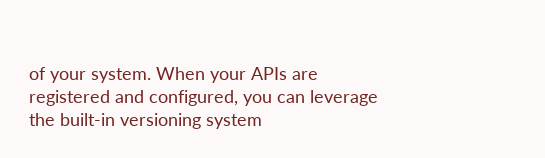of your system. When your APIs are registered and configured, you can leverage the built-in versioning system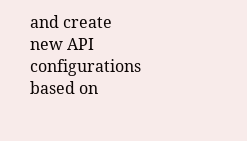and create new API configurations based on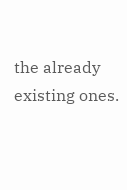the already existing ones.